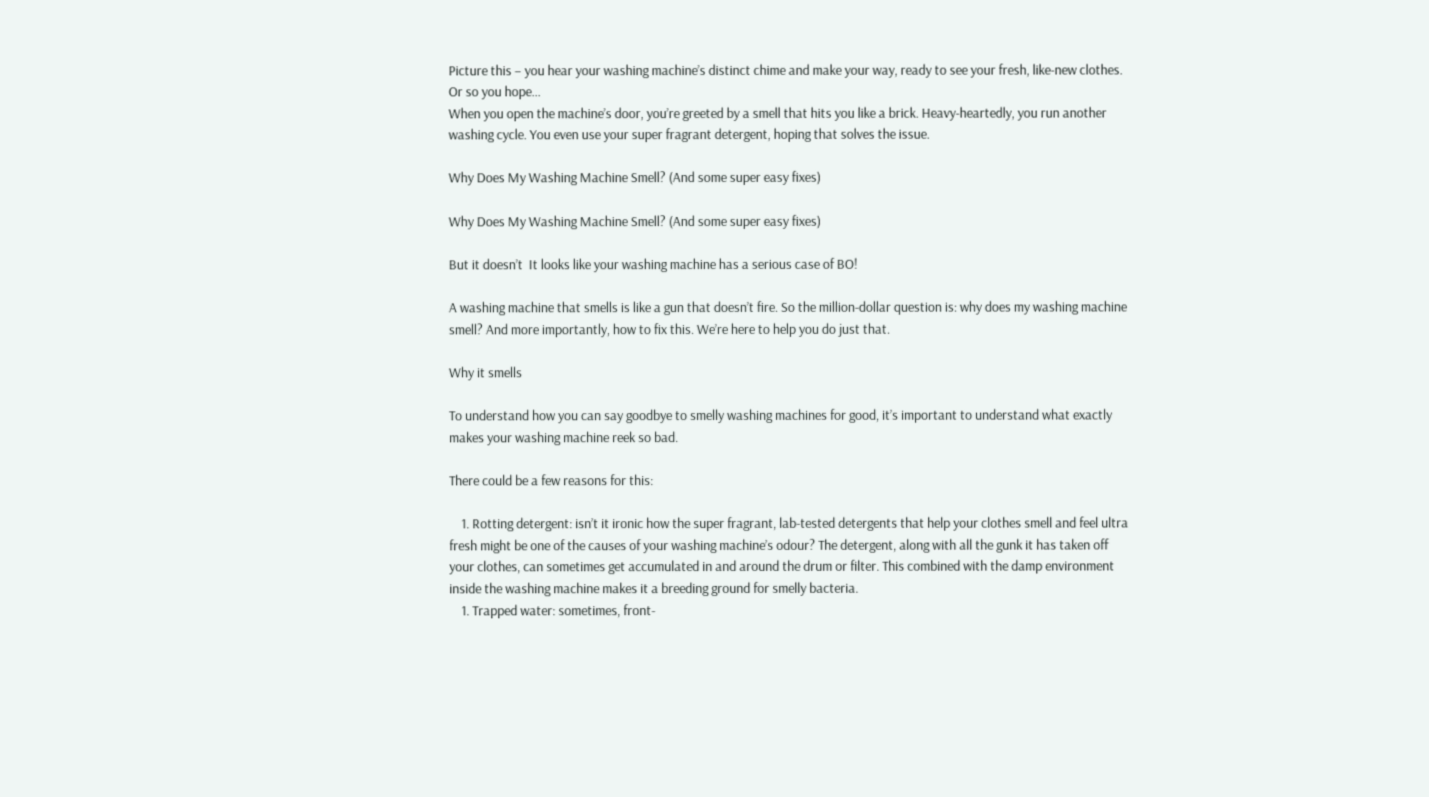Picture this – you hear your washing machine’s distinct chime and make your way, ready to see your fresh, like-new clothes. Or so you hope...
When you open the machine’s door, you’re greeted by a smell that hits you like a brick. Heavy-heartedly, you run another washing cycle. You even use your super fragrant detergent, hoping that solves the issue.

Why Does My Washing Machine Smell? (And some super easy fixes)

Why Does My Washing Machine Smell? (And some super easy fixes)

But it doesn’t  It looks like your washing machine has a serious case of BO!

A washing machine that smells is like a gun that doesn’t fire. So the million-dollar question is: why does my washing machine smell? And more importantly, how to fix this. We’re here to help you do just that.

Why it smells

To understand how you can say goodbye to smelly washing machines for good, it’s important to understand what exactly makes your washing machine reek so bad.

There could be a few reasons for this:

    1. Rotting detergent: isn’t it ironic how the super fragrant, lab-tested detergents that help your clothes smell and feel ultra fresh might be one of the causes of your washing machine’s odour? The detergent, along with all the gunk it has taken off your clothes, can sometimes get accumulated in and around the drum or filter. This combined with the damp environment inside the washing machine makes it a breeding ground for smelly bacteria.
    1. Trapped water: sometimes, front-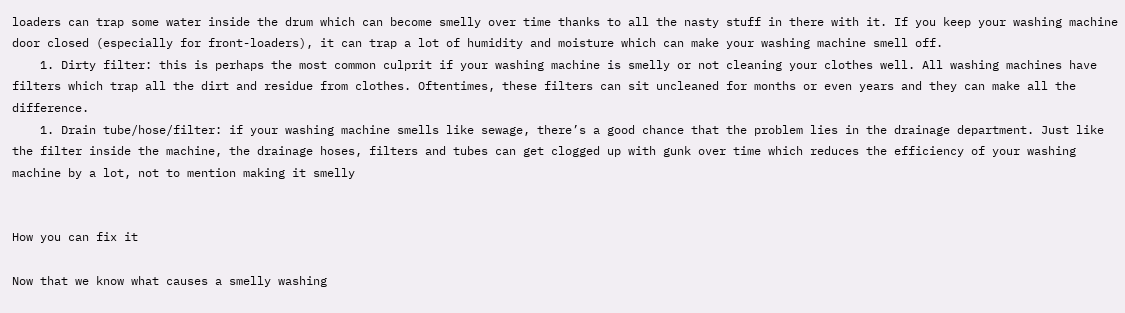loaders can trap some water inside the drum which can become smelly over time thanks to all the nasty stuff in there with it. If you keep your washing machine door closed (especially for front-loaders), it can trap a lot of humidity and moisture which can make your washing machine smell off.
    1. Dirty filter: this is perhaps the most common culprit if your washing machine is smelly or not cleaning your clothes well. All washing machines have filters which trap all the dirt and residue from clothes. Oftentimes, these filters can sit uncleaned for months or even years and they can make all the difference.
    1. Drain tube/hose/filter: if your washing machine smells like sewage, there’s a good chance that the problem lies in the drainage department. Just like the filter inside the machine, the drainage hoses, filters and tubes can get clogged up with gunk over time which reduces the efficiency of your washing machine by a lot, not to mention making it smelly


How you can fix it

Now that we know what causes a smelly washing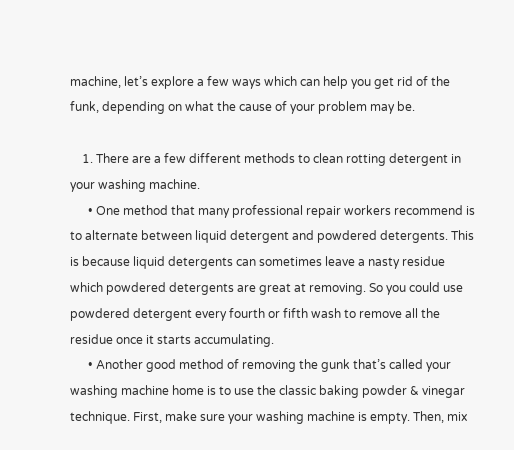machine, let’s explore a few ways which can help you get rid of the funk, depending on what the cause of your problem may be.

    1. There are a few different methods to clean rotting detergent in your washing machine.
      • One method that many professional repair workers recommend is to alternate between liquid detergent and powdered detergents. This is because liquid detergents can sometimes leave a nasty residue which powdered detergents are great at removing. So you could use powdered detergent every fourth or fifth wash to remove all the residue once it starts accumulating.
      • Another good method of removing the gunk that’s called your washing machine home is to use the classic baking powder & vinegar technique. First, make sure your washing machine is empty. Then, mix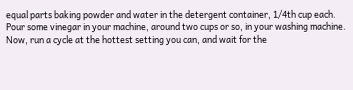equal parts baking powder and water in the detergent container, 1/4th cup each. Pour some vinegar in your machine, around two cups or so, in your washing machine. Now, run a cycle at the hottest setting you can, and wait for the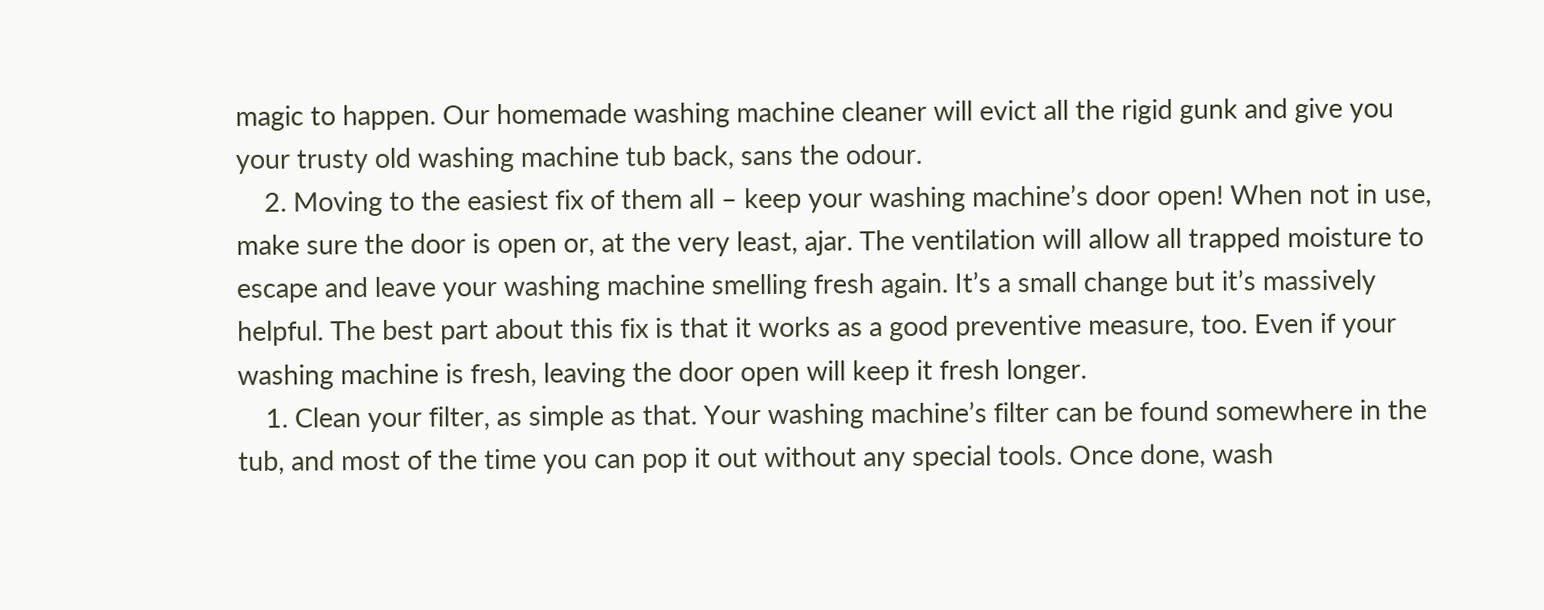magic to happen. Our homemade washing machine cleaner will evict all the rigid gunk and give you your trusty old washing machine tub back, sans the odour.
    2. Moving to the easiest fix of them all – keep your washing machine’s door open! When not in use, make sure the door is open or, at the very least, ajar. The ventilation will allow all trapped moisture to escape and leave your washing machine smelling fresh again. It’s a small change but it’s massively helpful. The best part about this fix is that it works as a good preventive measure, too. Even if your washing machine is fresh, leaving the door open will keep it fresh longer.
    1. Clean your filter, as simple as that. Your washing machine’s filter can be found somewhere in the tub, and most of the time you can pop it out without any special tools. Once done, wash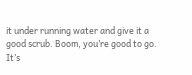it under running water and give it a good scrub. Boom, you’re good to go. It’s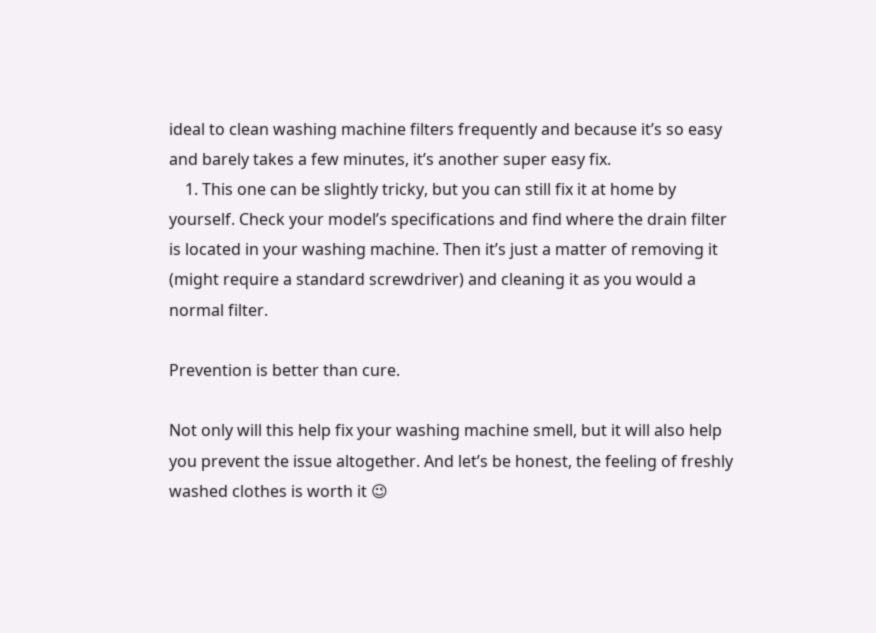ideal to clean washing machine filters frequently and because it’s so easy and barely takes a few minutes, it’s another super easy fix.
    1. This one can be slightly tricky, but you can still fix it at home by yourself. Check your model’s specifications and find where the drain filter is located in your washing machine. Then it’s just a matter of removing it (might require a standard screwdriver) and cleaning it as you would a normal filter.

Prevention is better than cure.

Not only will this help fix your washing machine smell, but it will also help you prevent the issue altogether. And let’s be honest, the feeling of freshly washed clothes is worth it 😉